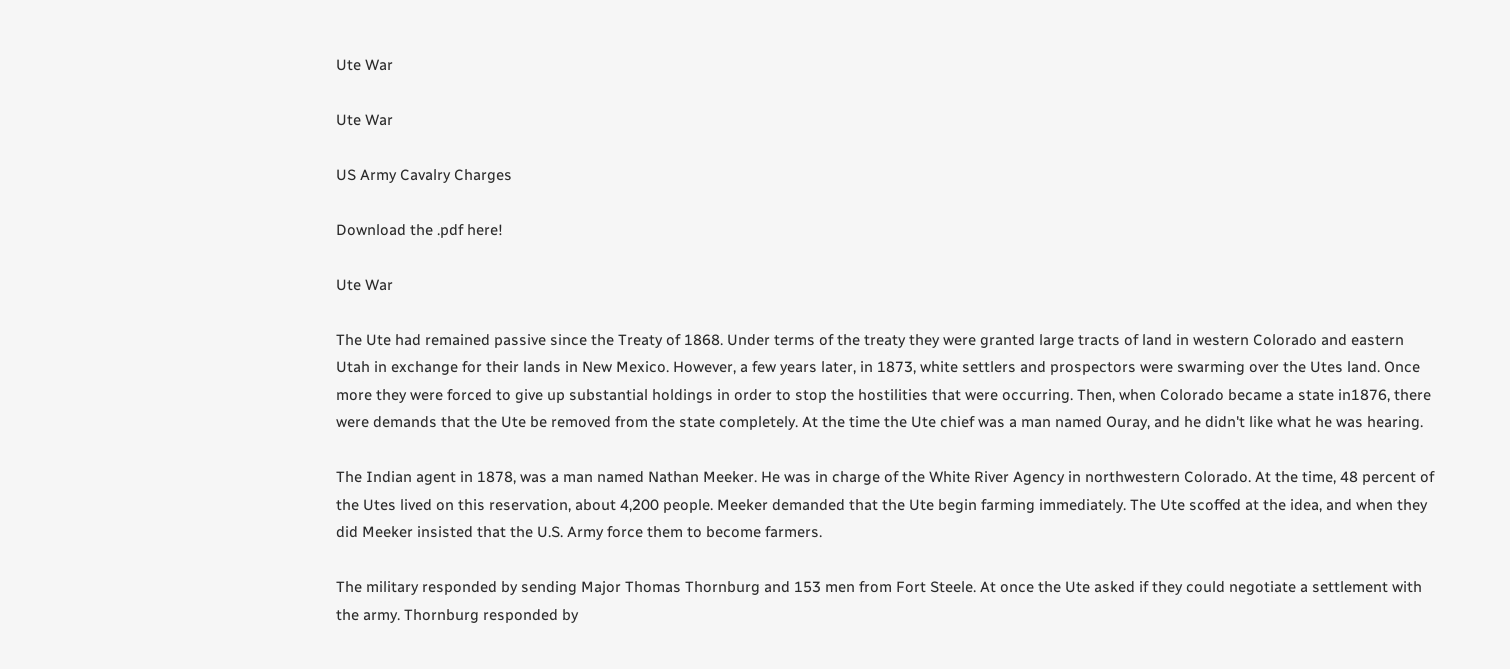Ute War

Ute War

US Army Cavalry Charges

Download the .pdf here!

Ute War

The Ute had remained passive since the Treaty of 1868. Under terms of the treaty they were granted large tracts of land in western Colorado and eastern Utah in exchange for their lands in New Mexico. However, a few years later, in 1873, white settlers and prospectors were swarming over the Utes land. Once more they were forced to give up substantial holdings in order to stop the hostilities that were occurring. Then, when Colorado became a state in1876, there were demands that the Ute be removed from the state completely. At the time the Ute chief was a man named Ouray, and he didn't like what he was hearing.

The Indian agent in 1878, was a man named Nathan Meeker. He was in charge of the White River Agency in northwestern Colorado. At the time, 48 percent of the Utes lived on this reservation, about 4,200 people. Meeker demanded that the Ute begin farming immediately. The Ute scoffed at the idea, and when they did Meeker insisted that the U.S. Army force them to become farmers.

The military responded by sending Major Thomas Thornburg and 153 men from Fort Steele. At once the Ute asked if they could negotiate a settlement with the army. Thornburg responded by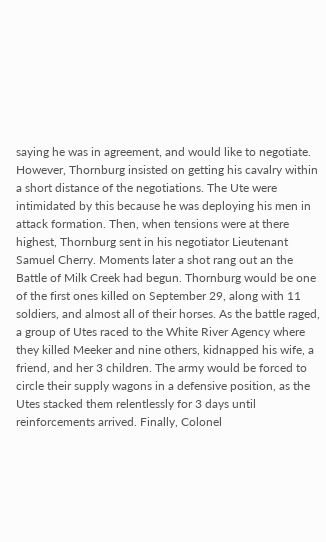saying he was in agreement, and would like to negotiate. However, Thornburg insisted on getting his cavalry within a short distance of the negotiations. The Ute were intimidated by this because he was deploying his men in attack formation. Then, when tensions were at there highest, Thornburg sent in his negotiator Lieutenant Samuel Cherry. Moments later a shot rang out an the Battle of Milk Creek had begun. Thornburg would be one of the first ones killed on September 29, along with 11 soldiers, and almost all of their horses. As the battle raged, a group of Utes raced to the White River Agency where they killed Meeker and nine others, kidnapped his wife, a friend, and her 3 children. The army would be forced to circle their supply wagons in a defensive position, as the Utes stacked them relentlessly for 3 days until reinforcements arrived. Finally, Colonel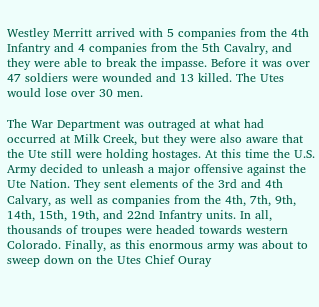Westley Merritt arrived with 5 companies from the 4th Infantry and 4 companies from the 5th Cavalry, and they were able to break the impasse. Before it was over 47 soldiers were wounded and 13 killed. The Utes would lose over 30 men.

The War Department was outraged at what had occurred at Milk Creek, but they were also aware that the Ute still were holding hostages. At this time the U.S. Army decided to unleash a major offensive against the Ute Nation. They sent elements of the 3rd and 4th Calvary, as well as companies from the 4th, 7th, 9th, 14th, 15th, 19th, and 22nd Infantry units. In all, thousands of troupes were headed towards western Colorado. Finally, as this enormous army was about to sweep down on the Utes Chief Ouray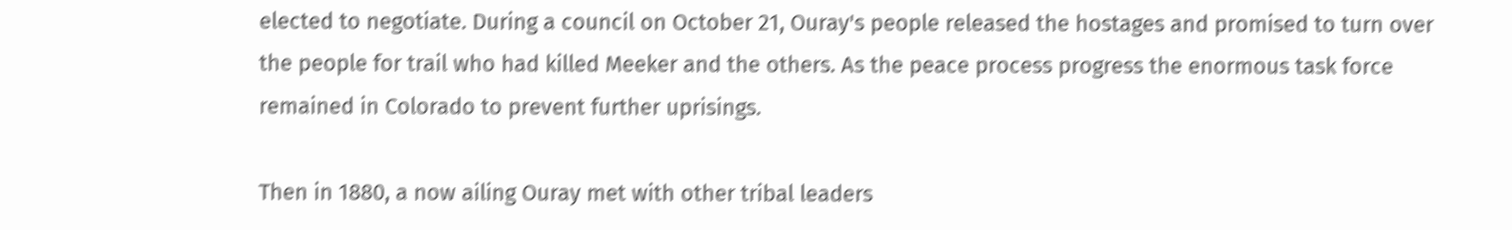elected to negotiate. During a council on October 21, Ouray's people released the hostages and promised to turn over the people for trail who had killed Meeker and the others. As the peace process progress the enormous task force remained in Colorado to prevent further uprisings.

Then in 1880, a now ailing Ouray met with other tribal leaders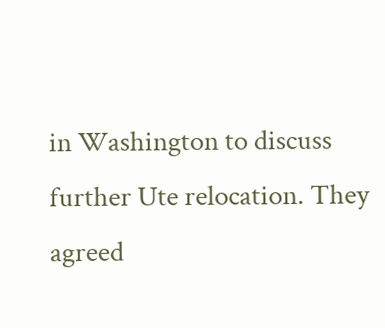in Washington to discuss further Ute relocation. They agreed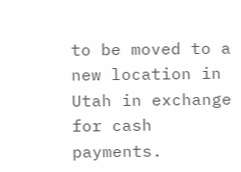to be moved to a new location in Utah in exchange for cash payments.